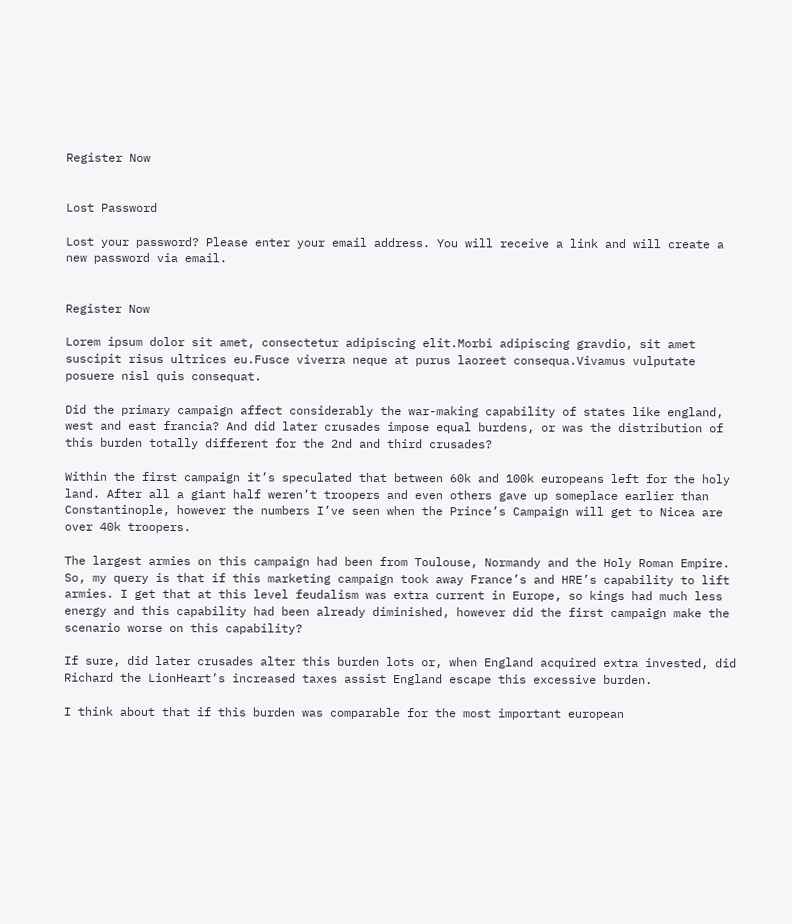Register Now


Lost Password

Lost your password? Please enter your email address. You will receive a link and will create a new password via email.


Register Now

Lorem ipsum dolor sit amet, consectetur adipiscing elit.Morbi adipiscing gravdio, sit amet suscipit risus ultrices eu.Fusce viverra neque at purus laoreet consequa.Vivamus vulputate posuere nisl quis consequat.

Did the primary campaign affect considerably the war-making capability of states like england, west and east francia? And did later crusades impose equal burdens, or was the distribution of this burden totally different for the 2nd and third crusades?

Within the first campaign it’s speculated that between 60k and 100k europeans left for the holy land. After all a giant half weren’t troopers and even others gave up someplace earlier than Constantinople, however the numbers I’ve seen when the Prince’s Campaign will get to Nicea are over 40k troopers.

The largest armies on this campaign had been from Toulouse, Normandy and the Holy Roman Empire. So, my query is that if this marketing campaign took away France’s and HRE’s capability to lift armies. I get that at this level feudalism was extra current in Europe, so kings had much less energy and this capability had been already diminished, however did the first campaign make the scenario worse on this capability?

If sure, did later crusades alter this burden lots or, when England acquired extra invested, did Richard the LionHeart’s increased taxes assist England escape this excessive burden.

I think about that if this burden was comparable for the most important european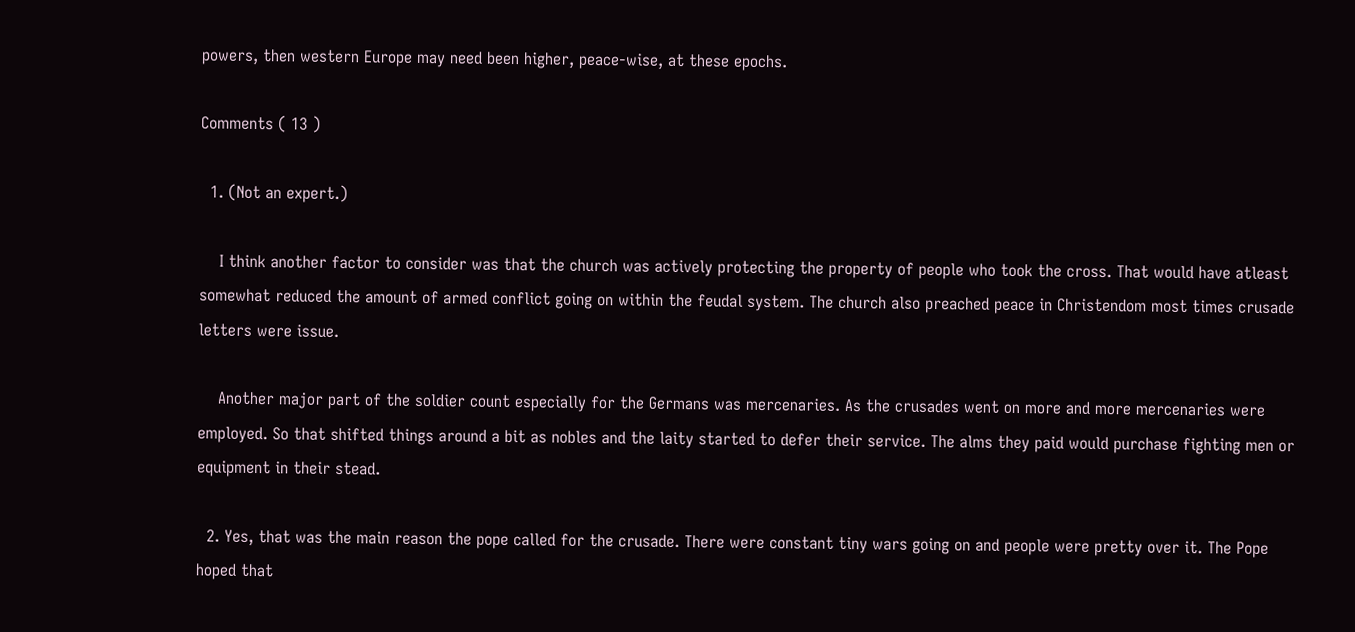powers, then western Europe may need been higher, peace-wise, at these epochs.

Comments ( 13 )

  1. (Not an expert.)

    I think another factor to consider was that the church was actively protecting the property of people who took the cross. That would have atleast somewhat reduced the amount of armed conflict going on within the feudal system. The church also preached peace in Christendom most times crusade letters were issue.

    Another major part of the soldier count especially for the Germans was mercenaries. As the crusades went on more and more mercenaries were employed. So that shifted things around a bit as nobles and the laity started to defer their service. The alms they paid would purchase fighting men or equipment in their stead.

  2. Yes, that was the main reason the pope called for the crusade. There were constant tiny wars going on and people were pretty over it. The Pope hoped that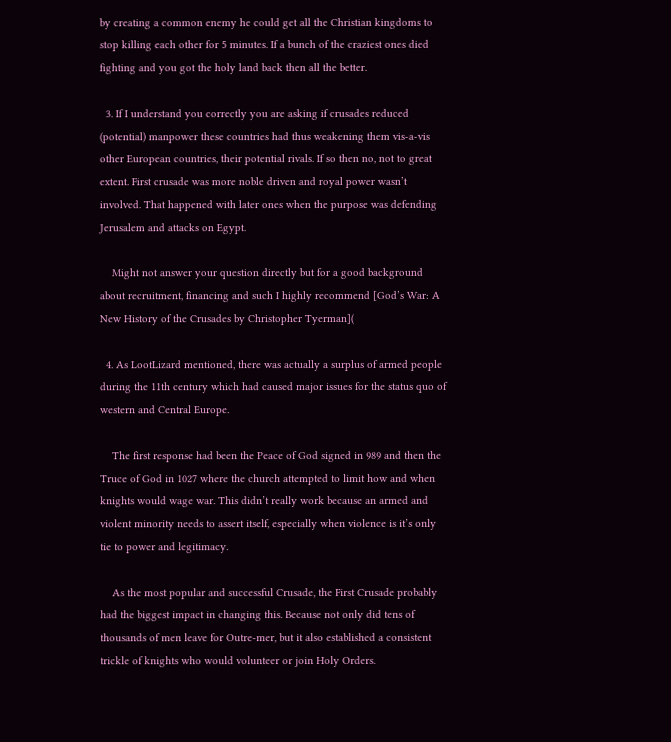by creating a common enemy he could get all the Christian kingdoms to stop killing each other for 5 minutes. If a bunch of the craziest ones died fighting and you got the holy land back then all the better.

  3. If I understand you correctly you are asking if crusades reduced (potential) manpower these countries had thus weakening them vis-a-vis other European countries, their potential rivals. If so then no, not to great extent. First crusade was more noble driven and royal power wasn’t involved. That happened with later ones when the purpose was defending Jerusalem and attacks on Egypt.

    Might not answer your question directly but for a good background about recruitment, financing and such I highly recommend [God’s War: A New History of the Crusades by Christopher Tyerman](

  4. As LootLizard mentioned, there was actually a surplus of armed people during the 11th century which had caused major issues for the status quo of western and Central Europe.

    The first response had been the Peace of God signed in 989 and then the Truce of God in 1027 where the church attempted to limit how and when knights would wage war. This didn’t really work because an armed and violent minority needs to assert itself, especially when violence is it’s only tie to power and legitimacy.

    As the most popular and successful Crusade, the First Crusade probably had the biggest impact in changing this. Because not only did tens of thousands of men leave for Outre-mer, but it also established a consistent trickle of knights who would volunteer or join Holy Orders.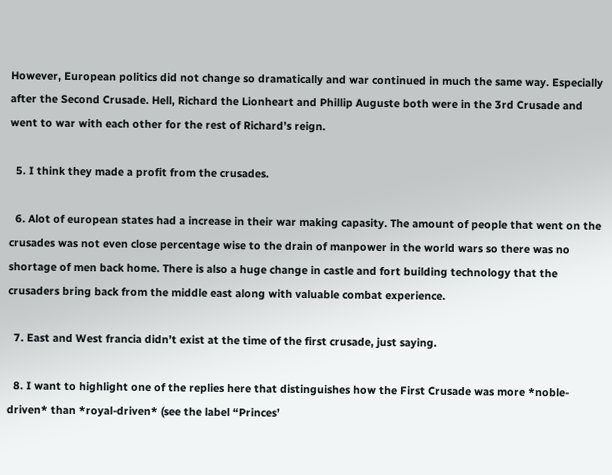However, European politics did not change so dramatically and war continued in much the same way. Especially after the Second Crusade. Hell, Richard the Lionheart and Phillip Auguste both were in the 3rd Crusade and went to war with each other for the rest of Richard’s reign.

  5. I think they made a profit from the crusades.

  6. Alot of european states had a increase in their war making capasity. The amount of people that went on the crusades was not even close percentage wise to the drain of manpower in the world wars so there was no shortage of men back home. There is also a huge change in castle and fort building technology that the crusaders bring back from the middle east along with valuable combat experience.

  7. East and West francia didn’t exist at the time of the first crusade, just saying.

  8. I want to highlight one of the replies here that distinguishes how the First Crusade was more *noble-driven* than *royal-driven* (see the label “Princes’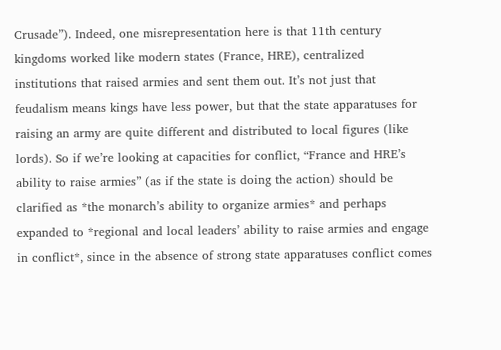Crusade”). Indeed, one misrepresentation here is that 11th century kingdoms worked like modern states (France, HRE), centralized institutions that raised armies and sent them out. It’s not just that feudalism means kings have less power, but that the state apparatuses for raising an army are quite different and distributed to local figures (like lords). So if we’re looking at capacities for conflict, “France and HRE’s ability to raise armies” (as if the state is doing the action) should be clarified as *the monarch’s ability to organize armies* and perhaps expanded to *regional and local leaders’ ability to raise armies and engage in conflict*, since in the absence of strong state apparatuses conflict comes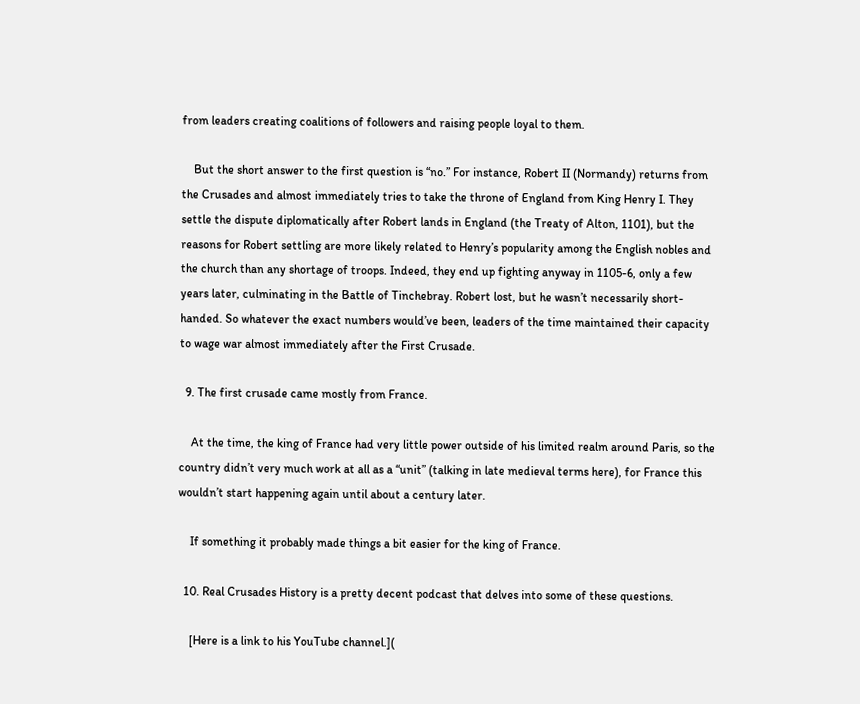from leaders creating coalitions of followers and raising people loyal to them.

    But the short answer to the first question is “no.” For instance, Robert II (Normandy) returns from the Crusades and almost immediately tries to take the throne of England from King Henry I. They settle the dispute diplomatically after Robert lands in England (the Treaty of Alton, 1101), but the reasons for Robert settling are more likely related to Henry’s popularity among the English nobles and the church than any shortage of troops. Indeed, they end up fighting anyway in 1105-6, only a few years later, culminating in the Battle of Tinchebray. Robert lost, but he wasn’t necessarily short-handed. So whatever the exact numbers would’ve been, leaders of the time maintained their capacity to wage war almost immediately after the First Crusade.

  9. The first crusade came mostly from France.

    At the time, the king of France had very little power outside of his limited realm around Paris, so the country didn’t very much work at all as a “unit” (talking in late medieval terms here), for France this wouldn’t start happening again until about a century later.

    If something it probably made things a bit easier for the king of France.

  10. Real Crusades History is a pretty decent podcast that delves into some of these questions.

    [Here is a link to his YouTube channel.](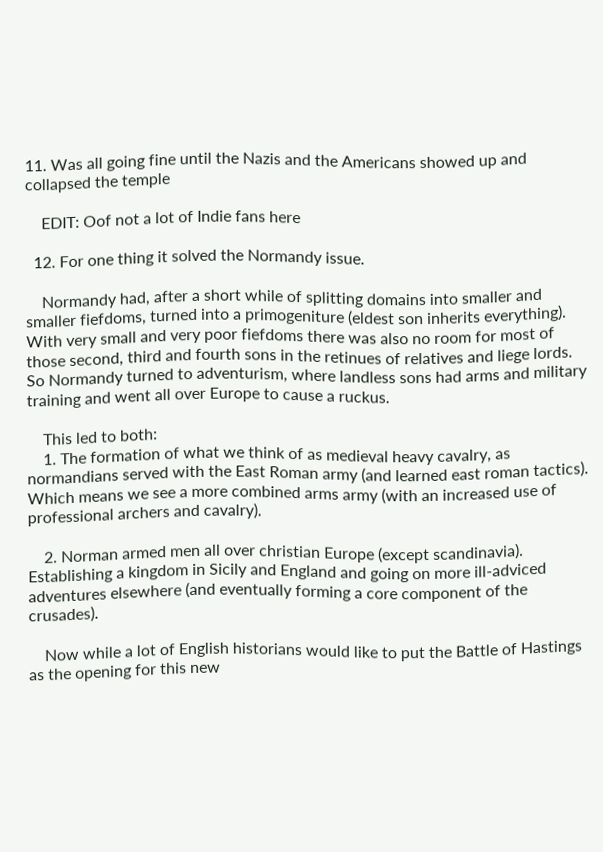11. Was all going fine until the Nazis and the Americans showed up and collapsed the temple

    EDIT: Oof not a lot of Indie fans here

  12. For one thing it solved the Normandy issue.

    Normandy had, after a short while of splitting domains into smaller and smaller fiefdoms, turned into a primogeniture (eldest son inherits everything). With very small and very poor fiefdoms there was also no room for most of those second, third and fourth sons in the retinues of relatives and liege lords. So Normandy turned to adventurism, where landless sons had arms and military training and went all over Europe to cause a ruckus.

    This led to both:
    1. The formation of what we think of as medieval heavy cavalry, as normandians served with the East Roman army (and learned east roman tactics). Which means we see a more combined arms army (with an increased use of professional archers and cavalry).

    2. Norman armed men all over christian Europe (except scandinavia). Establishing a kingdom in Sicily and England and going on more ill-adviced adventures elsewhere (and eventually forming a core component of the crusades).

    Now while a lot of English historians would like to put the Battle of Hastings as the opening for this new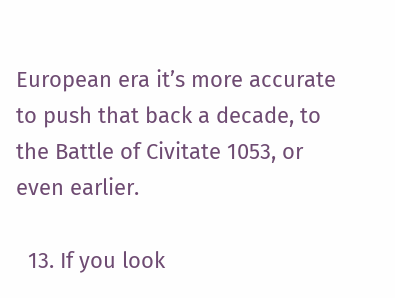European era it’s more accurate to push that back a decade, to the Battle of Civitate 1053, or even earlier.

  13. If you look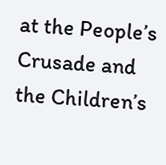at the People’s Crusade and the Children’s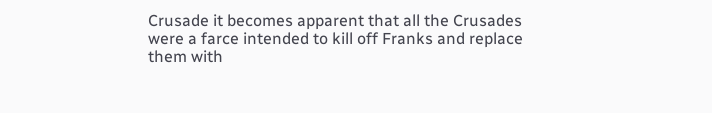Crusade it becomes apparent that all the Crusades were a farce intended to kill off Franks and replace them with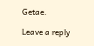Getae.

Leave a reply